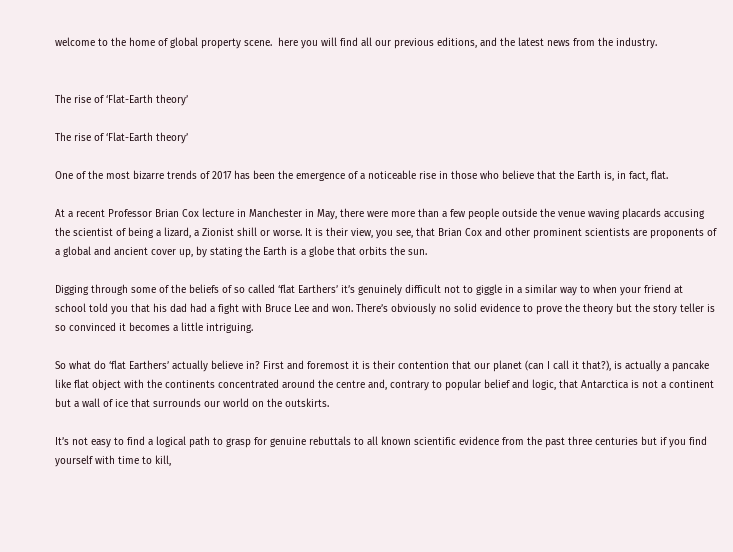welcome to the home of global property scene.  here you will find all our previous editions, and the latest news from the industry.


The rise of ‘Flat-Earth theory’

The rise of ‘Flat-Earth theory’

One of the most bizarre trends of 2017 has been the emergence of a noticeable rise in those who believe that the Earth is, in fact, flat.

At a recent Professor Brian Cox lecture in Manchester in May, there were more than a few people outside the venue waving placards accusing the scientist of being a lizard, a Zionist shill or worse. It is their view, you see, that Brian Cox and other prominent scientists are proponents of a global and ancient cover up, by stating the Earth is a globe that orbits the sun.

Digging through some of the beliefs of so called ‘flat Earthers’ it’s genuinely difficult not to giggle in a similar way to when your friend at school told you that his dad had a fight with Bruce Lee and won. There’s obviously no solid evidence to prove the theory but the story teller is so convinced it becomes a little intriguing.

So what do ‘flat Earthers’ actually believe in? First and foremost it is their contention that our planet (can I call it that?), is actually a pancake like flat object with the continents concentrated around the centre and, contrary to popular belief and logic, that Antarctica is not a continent but a wall of ice that surrounds our world on the outskirts.

It’s not easy to find a logical path to grasp for genuine rebuttals to all known scientific evidence from the past three centuries but if you find yourself with time to kill,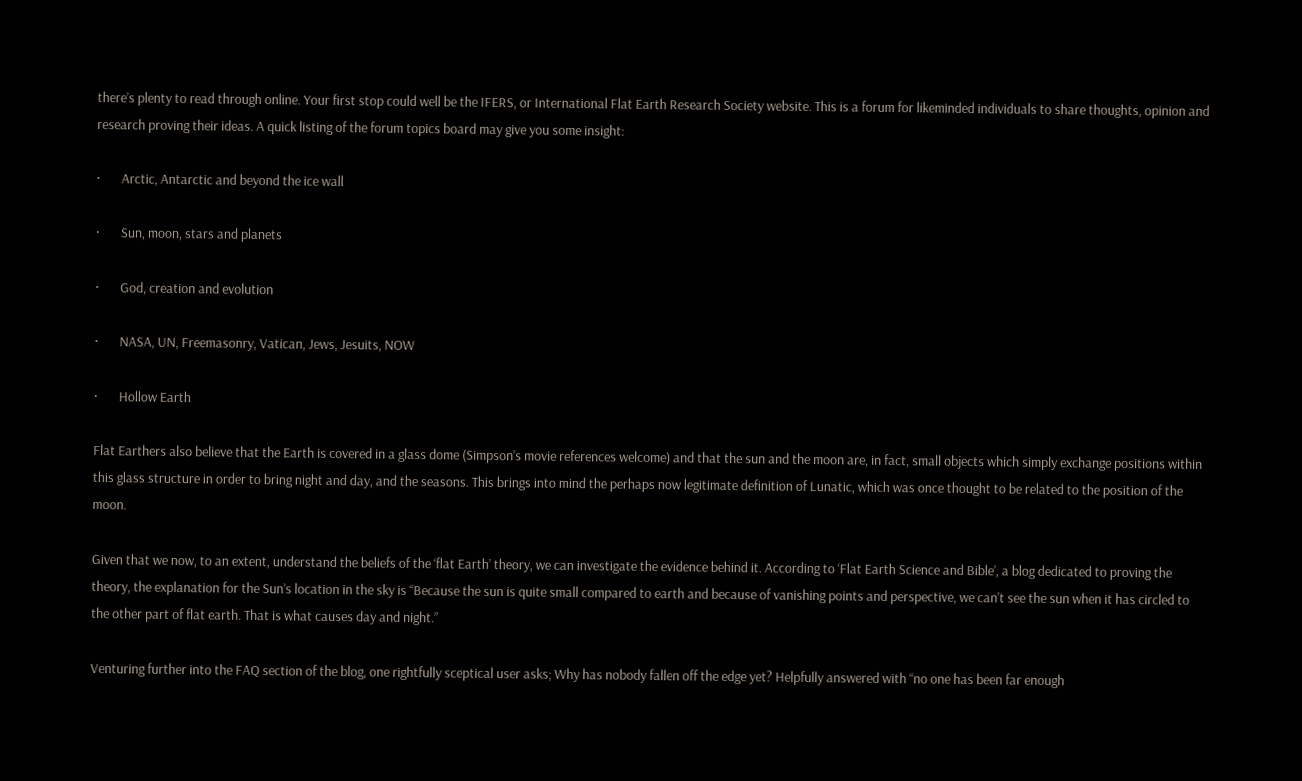there’s plenty to read through online. Your first stop could well be the IFERS, or International Flat Earth Research Society website. This is a forum for likeminded individuals to share thoughts, opinion and research proving their ideas. A quick listing of the forum topics board may give you some insight:

·       Arctic, Antarctic and beyond the ice wall

·       Sun, moon, stars and planets

·       God, creation and evolution

·       NASA, UN, Freemasonry, Vatican, Jews, Jesuits, NOW

·       Hollow Earth

Flat Earthers also believe that the Earth is covered in a glass dome (Simpson’s movie references welcome) and that the sun and the moon are, in fact, small objects which simply exchange positions within this glass structure in order to bring night and day, and the seasons. This brings into mind the perhaps now legitimate definition of Lunatic, which was once thought to be related to the position of the moon.

Given that we now, to an extent, understand the beliefs of the ‘flat Earth’ theory, we can investigate the evidence behind it. According to ‘Flat Earth Science and Bible’, a blog dedicated to proving the theory, the explanation for the Sun’s location in the sky is “Because the sun is quite small compared to earth and because of vanishing points and perspective, we can’t see the sun when it has circled to the other part of flat earth. That is what causes day and night.”

Venturing further into the FAQ section of the blog, one rightfully sceptical user asks; Why has nobody fallen off the edge yet? Helpfully answered with “no one has been far enough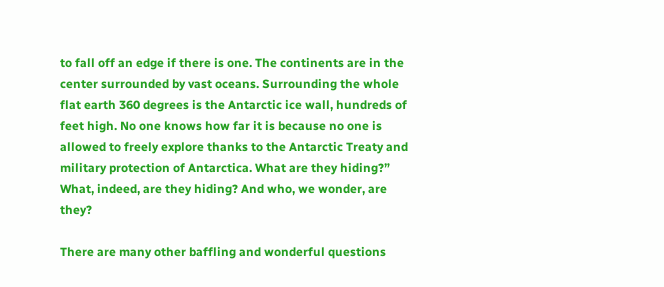to fall off an edge if there is one. The continents are in the center surrounded by vast oceans. Surrounding the whole flat earth 360 degrees is the Antarctic ice wall, hundreds of feet high. No one knows how far it is because no one is allowed to freely explore thanks to the Antarctic Treaty and military protection of Antarctica. What are they hiding?” What, indeed, are they hiding? And who, we wonder, are they?

There are many other baffling and wonderful questions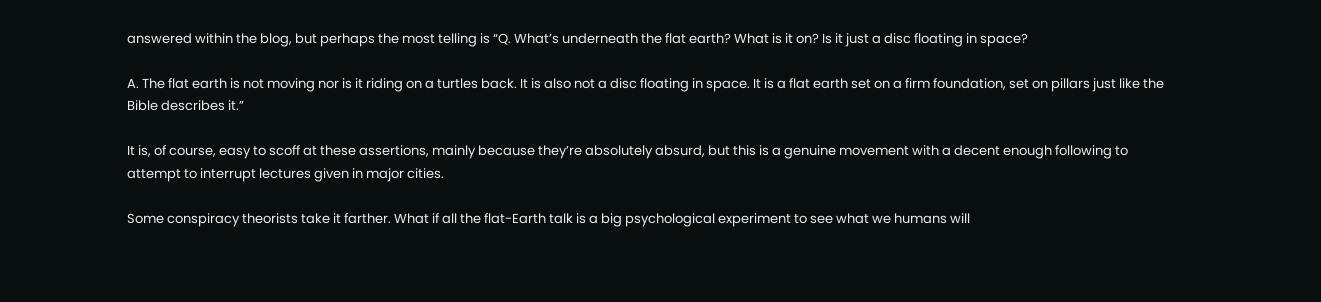answered within the blog, but perhaps the most telling is “Q. What’s underneath the flat earth? What is it on? Is it just a disc floating in space?

A. The flat earth is not moving nor is it riding on a turtles back. It is also not a disc floating in space. It is a flat earth set on a firm foundation, set on pillars just like the Bible describes it.”

It is, of course, easy to scoff at these assertions, mainly because they’re absolutely absurd, but this is a genuine movement with a decent enough following to attempt to interrupt lectures given in major cities.

Some conspiracy theorists take it farther. What if all the flat-Earth talk is a big psychological experiment to see what we humans will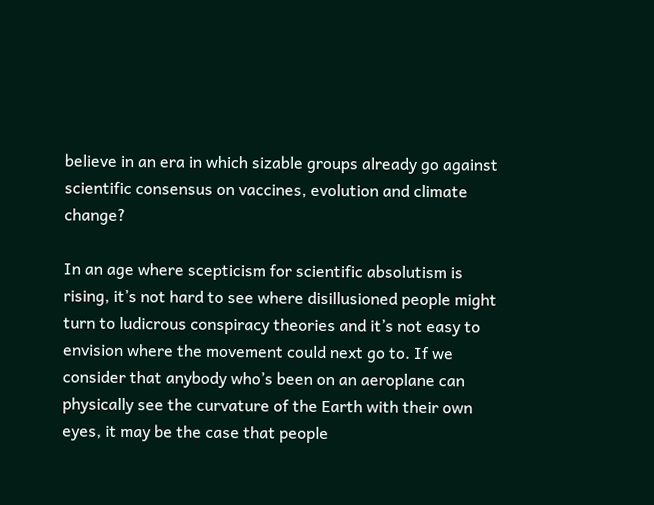believe in an era in which sizable groups already go against scientific consensus on vaccines, evolution and climate change?

In an age where scepticism for scientific absolutism is rising, it’s not hard to see where disillusioned people might turn to ludicrous conspiracy theories and it’s not easy to envision where the movement could next go to. If we consider that anybody who’s been on an aeroplane can physically see the curvature of the Earth with their own eyes, it may be the case that people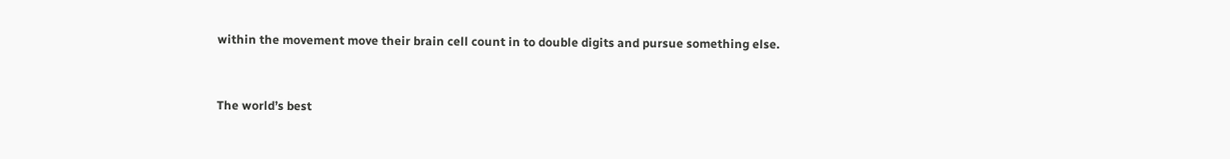within the movement move their brain cell count in to double digits and pursue something else.


The world’s best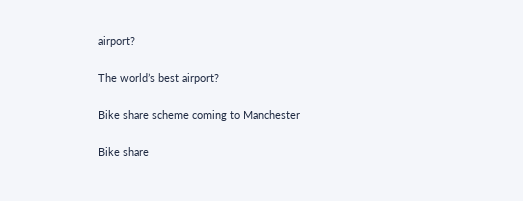airport?

The world’s best airport?

Bike share scheme coming to Manchester

Bike share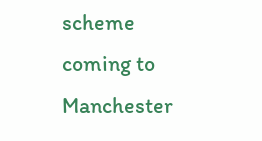scheme coming to Manchester